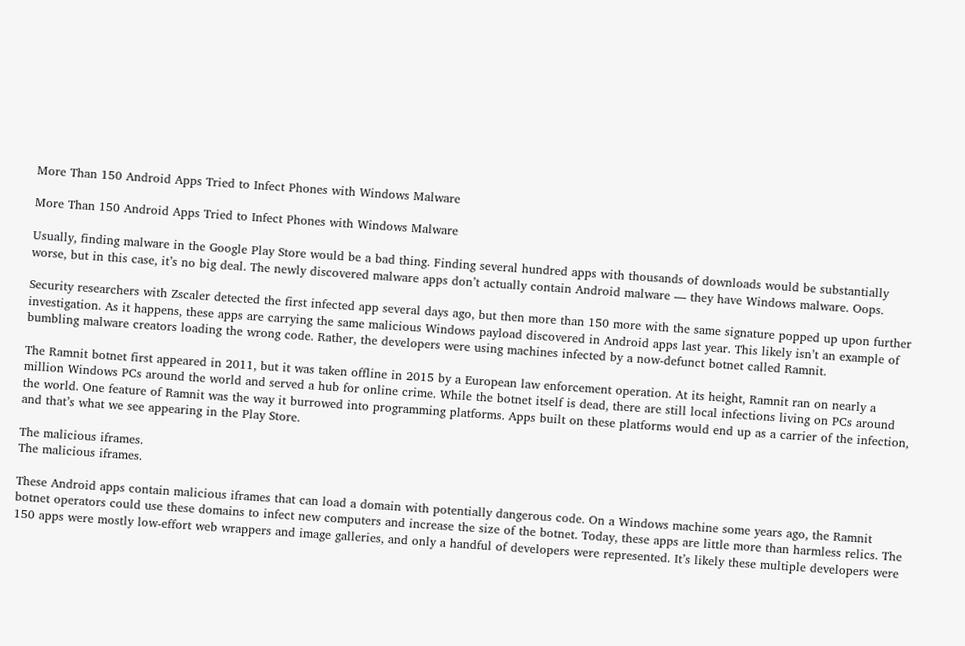More Than 150 Android Apps Tried to Infect Phones with Windows Malware

More Than 150 Android Apps Tried to Infect Phones with Windows Malware

Usually, finding malware in the Google Play Store would be a bad thing. Finding several hundred apps with thousands of downloads would be substantially worse, but in this case, it’s no big deal. The newly discovered malware apps don’t actually contain Android malware — they have Windows malware. Oops.

Security researchers with Zscaler detected the first infected app several days ago, but then more than 150 more with the same signature popped up upon further investigation. As it happens, these apps are carrying the same malicious Windows payload discovered in Android apps last year. This likely isn’t an example of bumbling malware creators loading the wrong code. Rather, the developers were using machines infected by a now-defunct botnet called Ramnit.

The Ramnit botnet first appeared in 2011, but it was taken offline in 2015 by a European law enforcement operation. At its height, Ramnit ran on nearly a million Windows PCs around the world and served a hub for online crime. While the botnet itself is dead, there are still local infections living on PCs around the world. One feature of Ramnit was the way it burrowed into programming platforms. Apps built on these platforms would end up as a carrier of the infection, and that’s what we see appearing in the Play Store.

The malicious iframes.
The malicious iframes.

These Android apps contain malicious iframes that can load a domain with potentially dangerous code. On a Windows machine some years ago, the Ramnit botnet operators could use these domains to infect new computers and increase the size of the botnet. Today, these apps are little more than harmless relics. The 150 apps were mostly low-effort web wrappers and image galleries, and only a handful of developers were represented. It’s likely these multiple developers were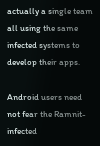actually a single team all using the same infected systems to develop their apps.

Android users need not fear the Ramnit-infected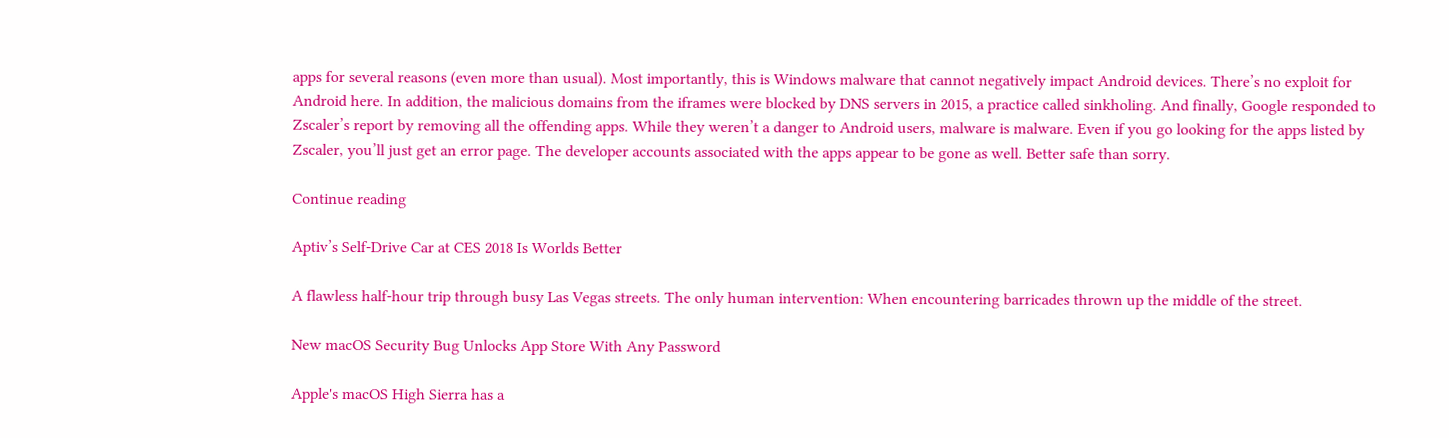apps for several reasons (even more than usual). Most importantly, this is Windows malware that cannot negatively impact Android devices. There’s no exploit for Android here. In addition, the malicious domains from the iframes were blocked by DNS servers in 2015, a practice called sinkholing. And finally, Google responded to Zscaler’s report by removing all the offending apps. While they weren’t a danger to Android users, malware is malware. Even if you go looking for the apps listed by Zscaler, you’ll just get an error page. The developer accounts associated with the apps appear to be gone as well. Better safe than sorry.

Continue reading

Aptiv’s Self-Drive Car at CES 2018 Is Worlds Better

A flawless half-hour trip through busy Las Vegas streets. The only human intervention: When encountering barricades thrown up the middle of the street.

New macOS Security Bug Unlocks App Store With Any Password

Apple's macOS High Sierra has a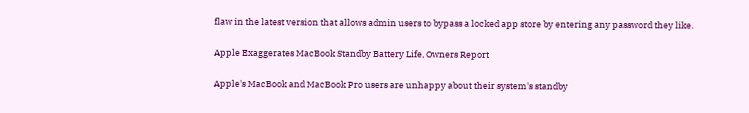flaw in the latest version that allows admin users to bypass a locked app store by entering any password they like.

Apple Exaggerates MacBook Standby Battery Life, Owners Report

Apple's MacBook and MacBook Pro users are unhappy about their system's standby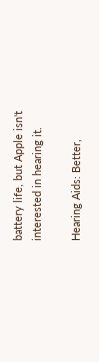battery life, but Apple isn't interested in hearing it.

Hearing Aids: Better,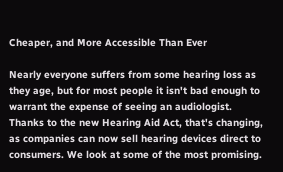Cheaper, and More Accessible Than Ever

Nearly everyone suffers from some hearing loss as they age, but for most people it isn't bad enough to warrant the expense of seeing an audiologist. Thanks to the new Hearing Aid Act, that's changing, as companies can now sell hearing devices direct to consumers. We look at some of the most promising.